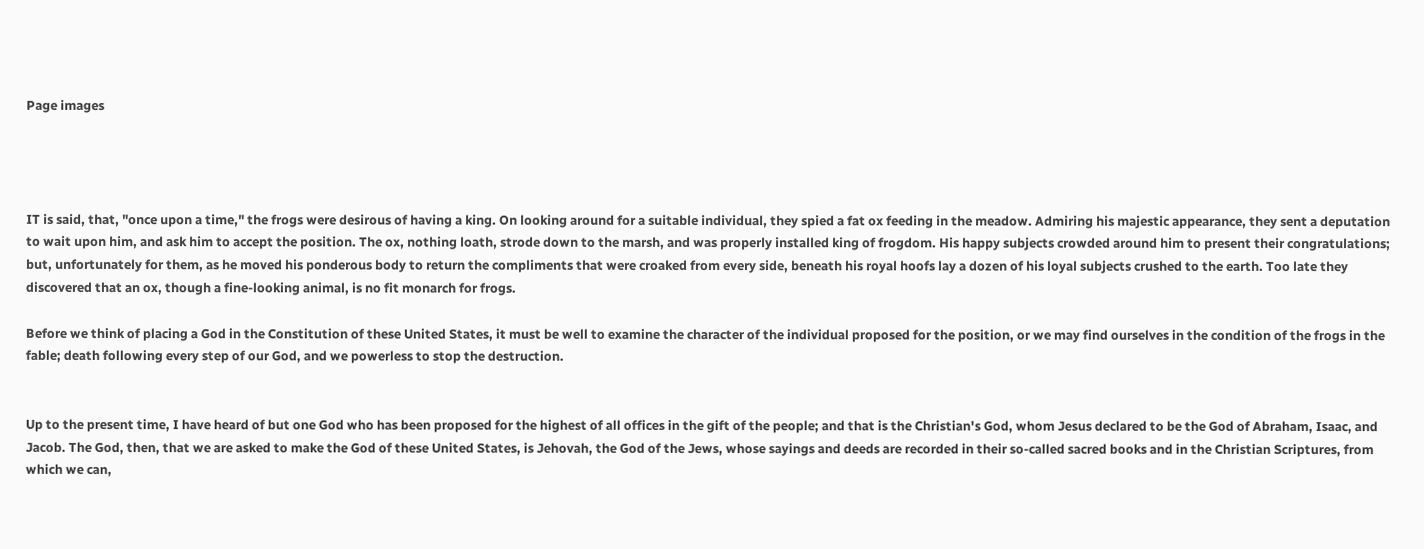Page images




IT is said, that, "once upon a time," the frogs were desirous of having a king. On looking around for a suitable individual, they spied a fat ox feeding in the meadow. Admiring his majestic appearance, they sent a deputation to wait upon him, and ask him to accept the position. The ox, nothing loath, strode down to the marsh, and was properly installed king of frogdom. His happy subjects crowded around him to present their congratulations; but, unfortunately for them, as he moved his ponderous body to return the compliments that were croaked from every side, beneath his royal hoofs lay a dozen of his loyal subjects crushed to the earth. Too late they discovered that an ox, though a fine-looking animal, is no fit monarch for frogs.

Before we think of placing a God in the Constitution of these United States, it must be well to examine the character of the individual proposed for the position, or we may find ourselves in the condition of the frogs in the fable; death following every step of our God, and we powerless to stop the destruction.


Up to the present time, I have heard of but one God who has been proposed for the highest of all offices in the gift of the people; and that is the Christian's God, whom Jesus declared to be the God of Abraham, Isaac, and Jacob. The God, then, that we are asked to make the God of these United States, is Jehovah, the God of the Jews, whose sayings and deeds are recorded in their so-called sacred books and in the Christian Scriptures, from which we can,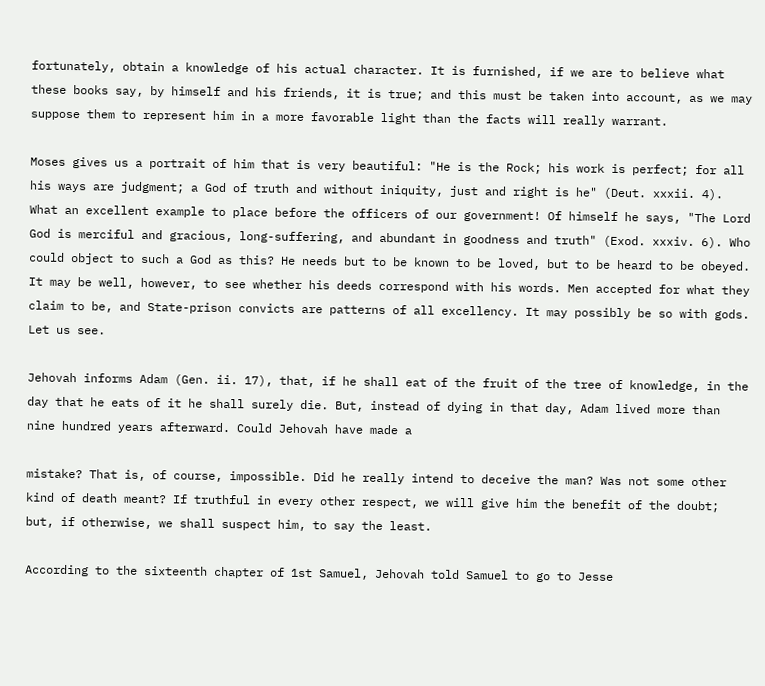fortunately, obtain a knowledge of his actual character. It is furnished, if we are to believe what these books say, by himself and his friends, it is true; and this must be taken into account, as we may suppose them to represent him in a more favorable light than the facts will really warrant.

Moses gives us a portrait of him that is very beautiful: "He is the Rock; his work is perfect; for all his ways are judgment; a God of truth and without iniquity, just and right is he" (Deut. xxxii. 4). What an excellent example to place before the officers of our government! Of himself he says, "The Lord God is merciful and gracious, long-suffering, and abundant in goodness and truth" (Exod. xxxiv. 6). Who could object to such a God as this? He needs but to be known to be loved, but to be heard to be obeyed. It may be well, however, to see whether his deeds correspond with his words. Men accepted for what they claim to be, and State-prison convicts are patterns of all excellency. It may possibly be so with gods. Let us see.

Jehovah informs Adam (Gen. ii. 17), that, if he shall eat of the fruit of the tree of knowledge, in the day that he eats of it he shall surely die. But, instead of dying in that day, Adam lived more than nine hundred years afterward. Could Jehovah have made a

mistake? That is, of course, impossible. Did he really intend to deceive the man? Was not some other kind of death meant? If truthful in every other respect, we will give him the benefit of the doubt; but, if otherwise, we shall suspect him, to say the least.

According to the sixteenth chapter of 1st Samuel, Jehovah told Samuel to go to Jesse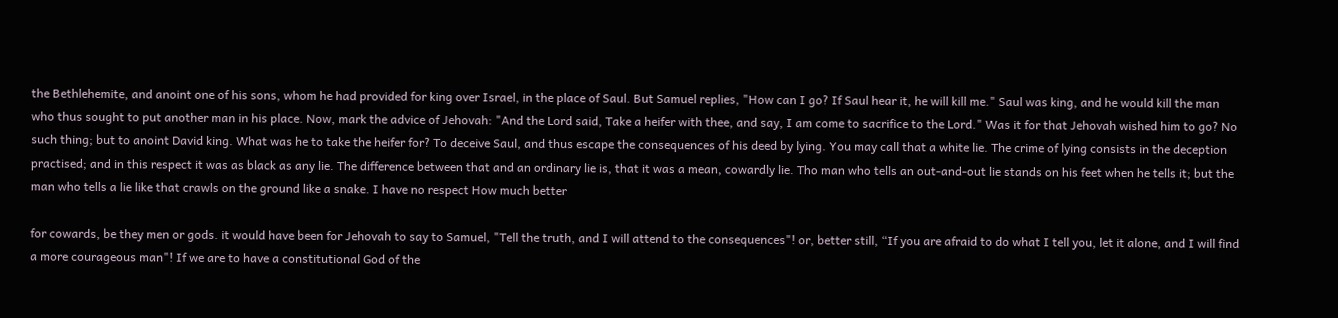the Bethlehemite, and anoint one of his sons, whom he had provided for king over Israel, in the place of Saul. But Samuel replies, "How can I go? If Saul hear it, he will kill me." Saul was king, and he would kill the man who thus sought to put another man in his place. Now, mark the advice of Jehovah: "And the Lord said, Take a heifer with thee, and say, I am come to sacrifice to the Lord." Was it for that Jehovah wished him to go? No such thing; but to anoint David king. What was he to take the heifer for? To deceive Saul, and thus escape the consequences of his deed by lying. You may call that a white lie. The crime of lying consists in the deception practised; and in this respect it was as black as any lie. The difference between that and an ordinary lie is, that it was a mean, cowardly lie. Tho man who tells an out-and-out lie stands on his feet when he tells it; but the man who tells a lie like that crawls on the ground like a snake. I have no respect How much better

for cowards, be they men or gods. it would have been for Jehovah to say to Samuel, "Tell the truth, and I will attend to the consequences"! or, better still, “If you are afraid to do what I tell you, let it alone, and I will find a more courageous man"! If we are to have a constitutional God of the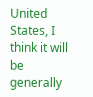United States, I think it will be generally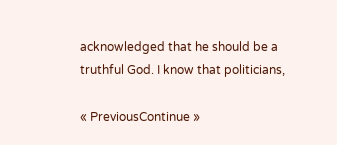acknowledged that he should be a truthful God. I know that politicians,

« PreviousContinue »